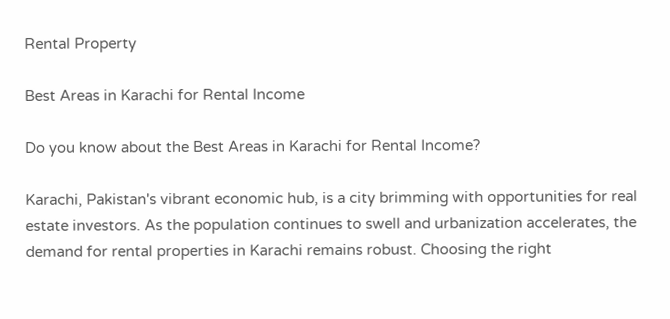Rental Property

Best Areas in Karachi for Rental Income

Do you know about the Best Areas in Karachi for Rental Income?

Karachi, Pakistan's vibrant economic hub, is a city brimming with opportunities for real estate investors. As the population continues to swell and urbanization accelerates, the demand for rental properties in Karachi remains robust. Choosing the right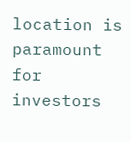location is paramount for investors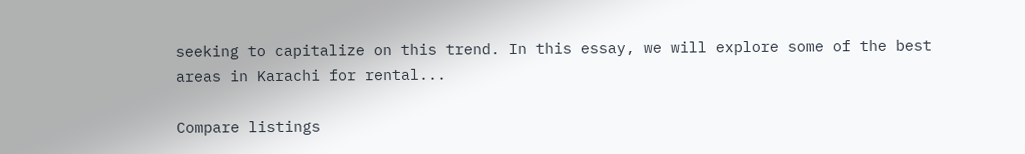seeking to capitalize on this trend. In this essay, we will explore some of the best areas in Karachi for rental...

Compare listings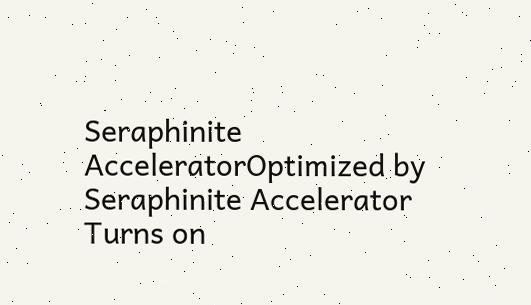Seraphinite AcceleratorOptimized by Seraphinite Accelerator
Turns on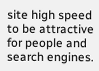site high speed to be attractive for people and search engines.